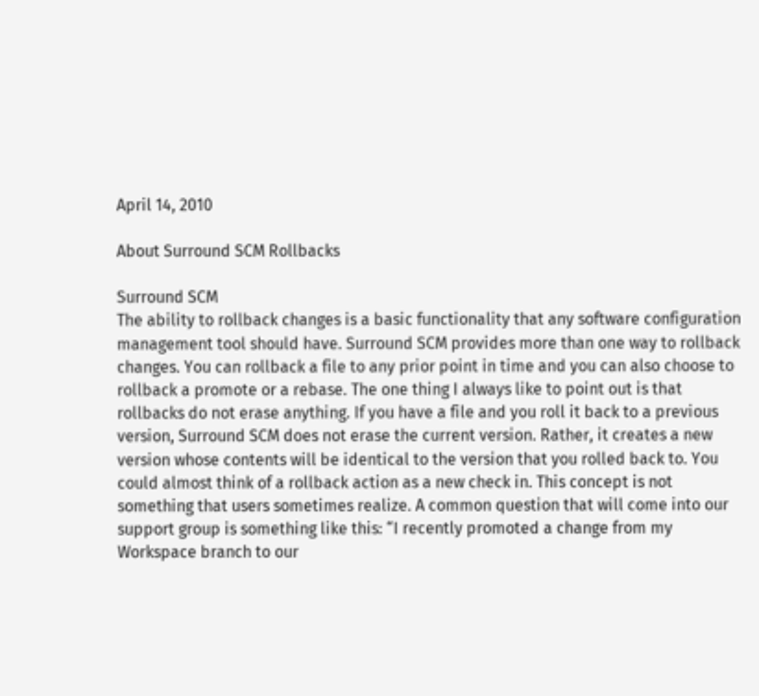April 14, 2010

About Surround SCM Rollbacks

Surround SCM
The ability to rollback changes is a basic functionality that any software configuration management tool should have. Surround SCM provides more than one way to rollback changes. You can rollback a file to any prior point in time and you can also choose to rollback a promote or a rebase. The one thing I always like to point out is that rollbacks do not erase anything. If you have a file and you roll it back to a previous version, Surround SCM does not erase the current version. Rather, it creates a new version whose contents will be identical to the version that you rolled back to. You could almost think of a rollback action as a new check in. This concept is not something that users sometimes realize. A common question that will come into our support group is something like this: “I recently promoted a change from my Workspace branch to our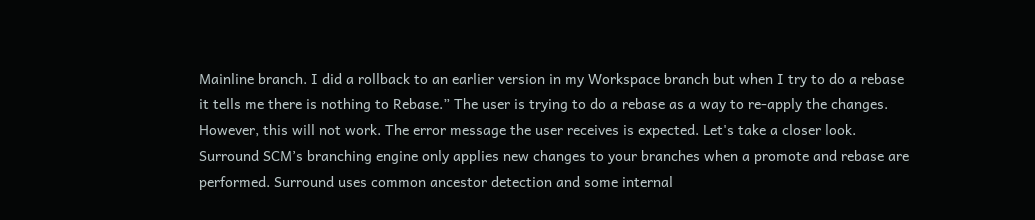Mainline branch. I did a rollback to an earlier version in my Workspace branch but when I try to do a rebase it tells me there is nothing to Rebase.” The user is trying to do a rebase as a way to re-apply the changes. However, this will not work. The error message the user receives is expected. Let's take a closer look. Surround SCM’s branching engine only applies new changes to your branches when a promote and rebase are performed. Surround uses common ancestor detection and some internal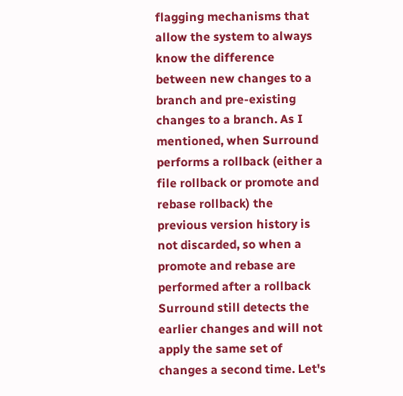flagging mechanisms that allow the system to always know the difference between new changes to a branch and pre-existing changes to a branch. As I mentioned, when Surround performs a rollback (either a file rollback or promote and rebase rollback) the previous version history is not discarded, so when a promote and rebase are performed after a rollback Surround still detects the earlier changes and will not apply the same set of changes a second time. Let's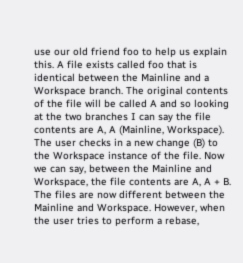use our old friend foo to help us explain this. A file exists called foo that is identical between the Mainline and a Workspace branch. The original contents of the file will be called A and so looking at the two branches I can say the file contents are A, A (Mainline, Workspace). The user checks in a new change (B) to the Workspace instance of the file. Now we can say, between the Mainline and Workspace, the file contents are A, A + B. The files are now different between the Mainline and Workspace. However, when the user tries to perform a rebase,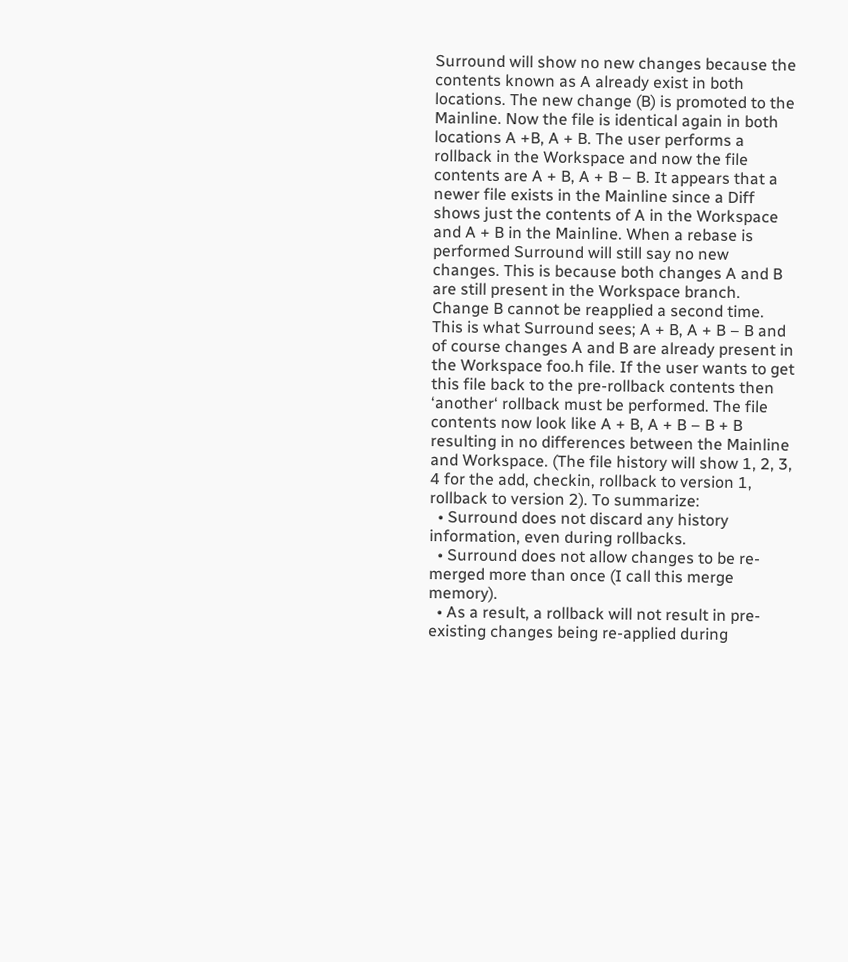Surround will show no new changes because the contents known as A already exist in both locations. The new change (B) is promoted to the Mainline. Now the file is identical again in both locations A +B, A + B. The user performs a rollback in the Workspace and now the file contents are A + B, A + B – B. It appears that a newer file exists in the Mainline since a Diff shows just the contents of A in the Workspace and A + B in the Mainline. When a rebase is performed Surround will still say no new changes. This is because both changes A and B are still present in the Workspace branch. Change B cannot be reapplied a second time. This is what Surround sees; A + B, A + B – B and of course changes A and B are already present in the Workspace foo.h file. If the user wants to get this file back to the pre-rollback contents then ‘another‘ rollback must be performed. The file contents now look like A + B, A + B – B + B resulting in no differences between the Mainline and Workspace. (The file history will show 1, 2, 3, 4 for the add, checkin, rollback to version 1, rollback to version 2). To summarize:
  • Surround does not discard any history information, even during rollbacks.
  • Surround does not allow changes to be re-merged more than once (I call this merge memory).
  • As a result, a rollback will not result in pre-existing changes being re-applied during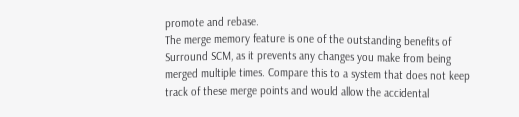promote and rebase.
The merge memory feature is one of the outstanding benefits of Surround SCM, as it prevents any changes you make from being merged multiple times. Compare this to a system that does not keep track of these merge points and would allow the accidental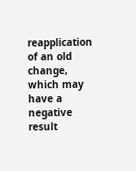reapplication of an old change, which may have a negative result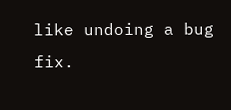like undoing a bug fix.